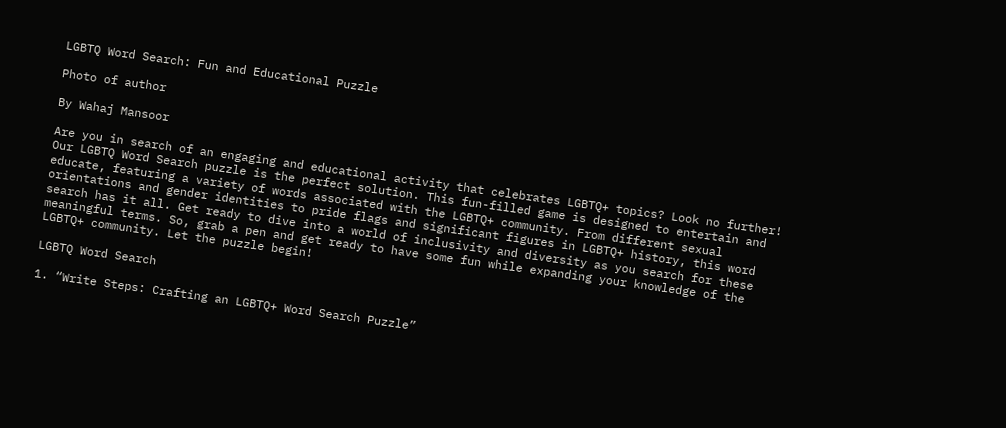LGBTQ Word Search: Fun and Educational Puzzle

Photo of author

By Wahaj Mansoor

Are you in search of an engaging and educational activity that celebrates LGBTQ+ topics? Look no further! Our LGBTQ Word Search puzzle is the perfect solution. This fun-filled game is designed to entertain and educate, featuring a variety of words associated with the LGBTQ+ community. From different sexual orientations and gender identities to pride flags and significant figures in LGBTQ+ history, this word search has it all. Get ready to dive into a world of inclusivity and diversity as you search for these meaningful terms. So, grab a pen and get ready to have some fun while expanding your knowledge of the LGBTQ+ community. Let the puzzle begin!

LGBTQ Word Search

1. “Write Steps: Crafting an LGBTQ+ Word Search Puzzle”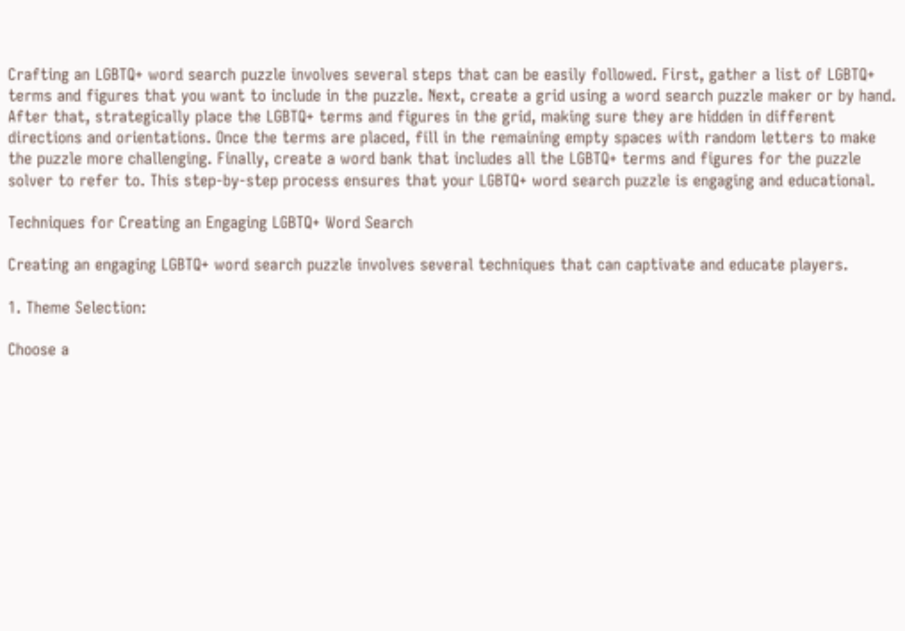Crafting an LGBTQ+ word search puzzle involves several steps that can be easily followed. First, gather a list of LGBTQ+ terms and figures that you want to include in the puzzle. Next, create a grid using a word search puzzle maker or by hand. After that, strategically place the LGBTQ+ terms and figures in the grid, making sure they are hidden in different directions and orientations. Once the terms are placed, fill in the remaining empty spaces with random letters to make the puzzle more challenging. Finally, create a word bank that includes all the LGBTQ+ terms and figures for the puzzle solver to refer to. This step-by-step process ensures that your LGBTQ+ word search puzzle is engaging and educational.

Techniques for Creating an Engaging LGBTQ+ Word Search

Creating an engaging LGBTQ+ word search puzzle involves several techniques that can captivate and educate players.

1. Theme Selection:

Choose a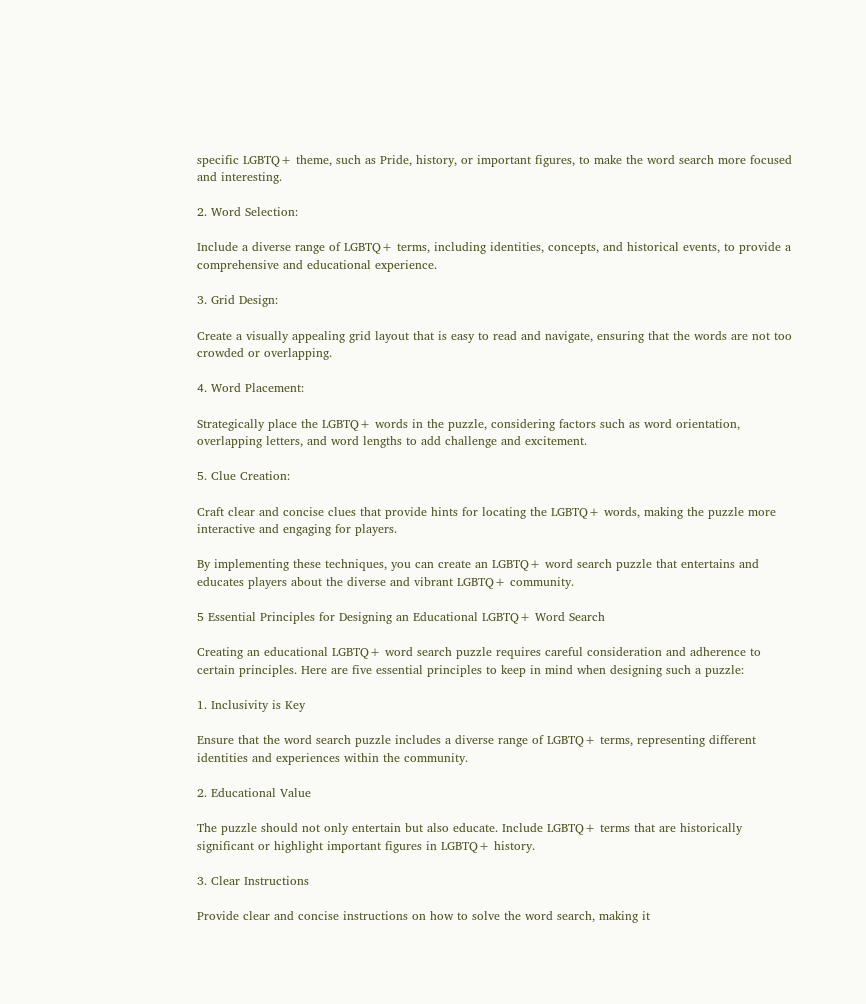specific LGBTQ+ theme, such as Pride, history, or important figures, to make the word search more focused and interesting.

2. Word Selection:

Include a diverse range of LGBTQ+ terms, including identities, concepts, and historical events, to provide a comprehensive and educational experience.

3. Grid Design:

Create a visually appealing grid layout that is easy to read and navigate, ensuring that the words are not too crowded or overlapping.

4. Word Placement:

Strategically place the LGBTQ+ words in the puzzle, considering factors such as word orientation, overlapping letters, and word lengths to add challenge and excitement.

5. Clue Creation:

Craft clear and concise clues that provide hints for locating the LGBTQ+ words, making the puzzle more interactive and engaging for players.

By implementing these techniques, you can create an LGBTQ+ word search puzzle that entertains and educates players about the diverse and vibrant LGBTQ+ community.

5 Essential Principles for Designing an Educational LGBTQ+ Word Search

Creating an educational LGBTQ+ word search puzzle requires careful consideration and adherence to certain principles. Here are five essential principles to keep in mind when designing such a puzzle:

1. Inclusivity is Key

Ensure that the word search puzzle includes a diverse range of LGBTQ+ terms, representing different identities and experiences within the community.

2. Educational Value

The puzzle should not only entertain but also educate. Include LGBTQ+ terms that are historically significant or highlight important figures in LGBTQ+ history.

3. Clear Instructions

Provide clear and concise instructions on how to solve the word search, making it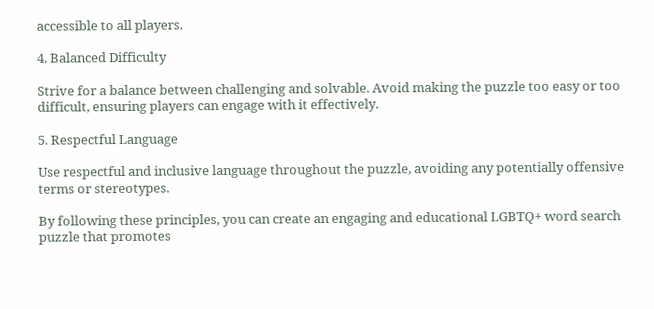accessible to all players.

4. Balanced Difficulty

Strive for a balance between challenging and solvable. Avoid making the puzzle too easy or too difficult, ensuring players can engage with it effectively.

5. Respectful Language

Use respectful and inclusive language throughout the puzzle, avoiding any potentially offensive terms or stereotypes.

By following these principles, you can create an engaging and educational LGBTQ+ word search puzzle that promotes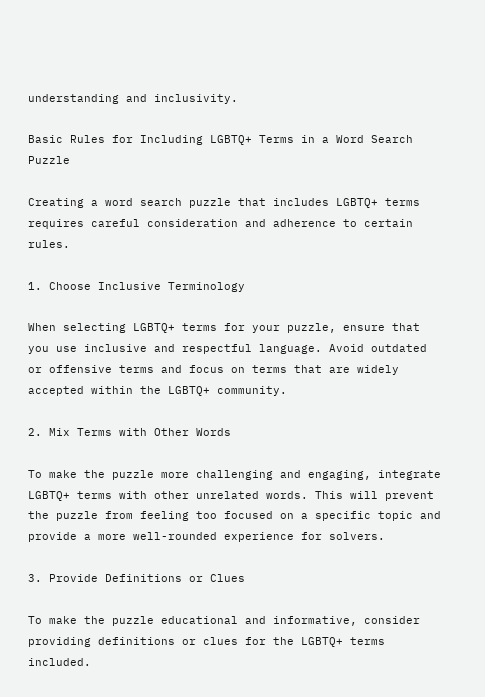understanding and inclusivity.

Basic Rules for Including LGBTQ+ Terms in a Word Search Puzzle

Creating a word search puzzle that includes LGBTQ+ terms requires careful consideration and adherence to certain rules.

1. Choose Inclusive Terminology

When selecting LGBTQ+ terms for your puzzle, ensure that you use inclusive and respectful language. Avoid outdated or offensive terms and focus on terms that are widely accepted within the LGBTQ+ community.

2. Mix Terms with Other Words

To make the puzzle more challenging and engaging, integrate LGBTQ+ terms with other unrelated words. This will prevent the puzzle from feeling too focused on a specific topic and provide a more well-rounded experience for solvers.

3. Provide Definitions or Clues

To make the puzzle educational and informative, consider providing definitions or clues for the LGBTQ+ terms included.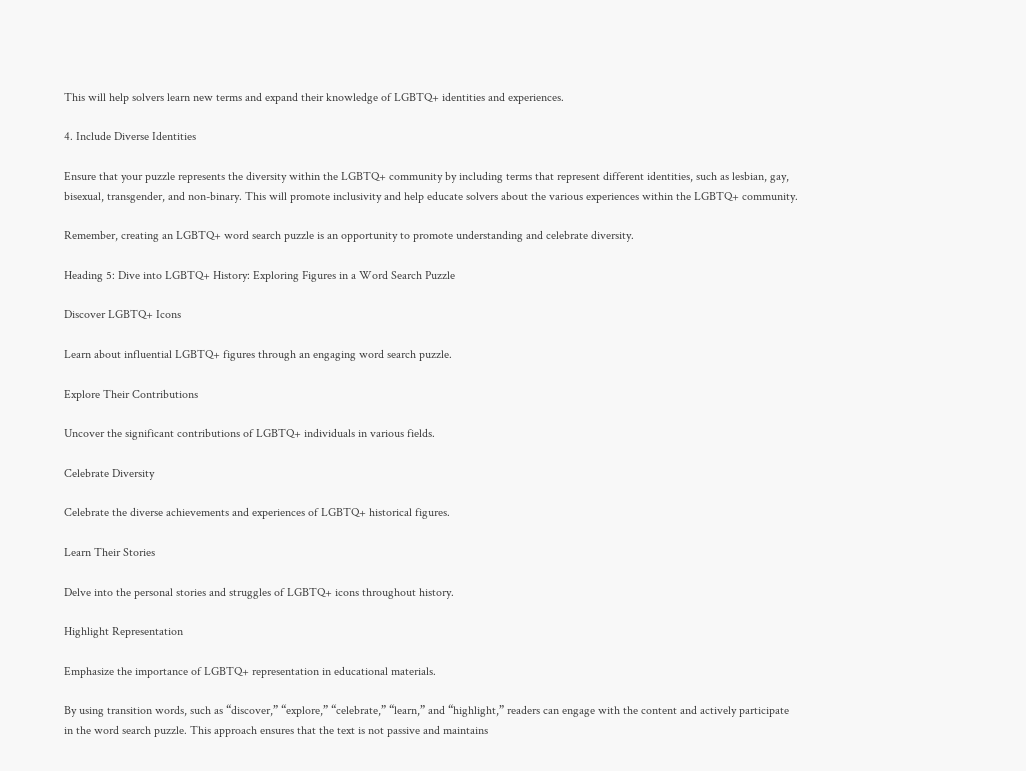This will help solvers learn new terms and expand their knowledge of LGBTQ+ identities and experiences.

4. Include Diverse Identities

Ensure that your puzzle represents the diversity within the LGBTQ+ community by including terms that represent different identities, such as lesbian, gay, bisexual, transgender, and non-binary. This will promote inclusivity and help educate solvers about the various experiences within the LGBTQ+ community.

Remember, creating an LGBTQ+ word search puzzle is an opportunity to promote understanding and celebrate diversity.

Heading 5: Dive into LGBTQ+ History: Exploring Figures in a Word Search Puzzle

Discover LGBTQ+ Icons

Learn about influential LGBTQ+ figures through an engaging word search puzzle.

Explore Their Contributions

Uncover the significant contributions of LGBTQ+ individuals in various fields.

Celebrate Diversity

Celebrate the diverse achievements and experiences of LGBTQ+ historical figures.

Learn Their Stories

Delve into the personal stories and struggles of LGBTQ+ icons throughout history.

Highlight Representation

Emphasize the importance of LGBTQ+ representation in educational materials.

By using transition words, such as “discover,” “explore,” “celebrate,” “learn,” and “highlight,” readers can engage with the content and actively participate in the word search puzzle. This approach ensures that the text is not passive and maintains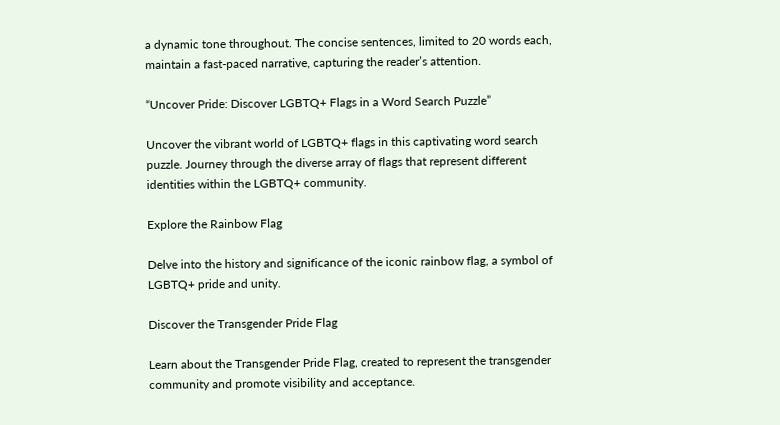a dynamic tone throughout. The concise sentences, limited to 20 words each, maintain a fast-paced narrative, capturing the reader’s attention.

“Uncover Pride: Discover LGBTQ+ Flags in a Word Search Puzzle”

Uncover the vibrant world of LGBTQ+ flags in this captivating word search puzzle. Journey through the diverse array of flags that represent different identities within the LGBTQ+ community.

Explore the Rainbow Flag

Delve into the history and significance of the iconic rainbow flag, a symbol of LGBTQ+ pride and unity.

Discover the Transgender Pride Flag

Learn about the Transgender Pride Flag, created to represent the transgender community and promote visibility and acceptance.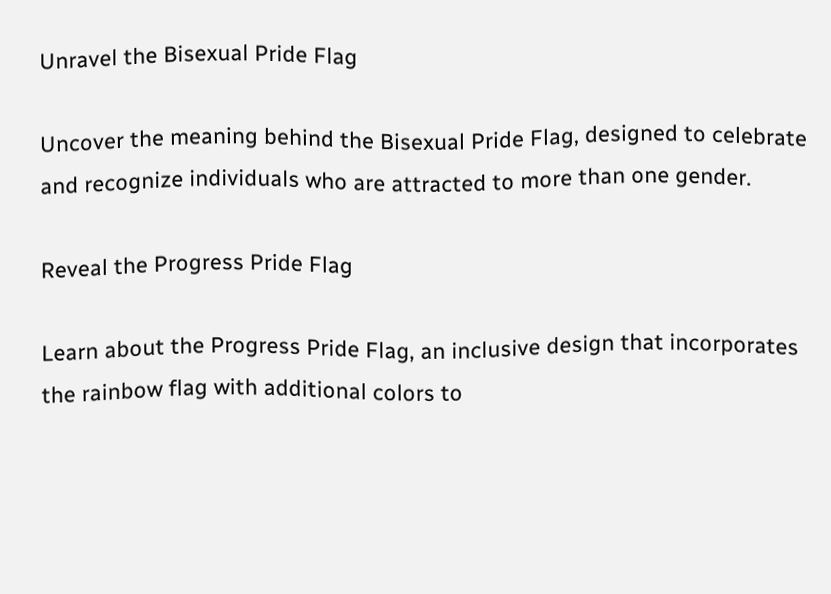Unravel the Bisexual Pride Flag

Uncover the meaning behind the Bisexual Pride Flag, designed to celebrate and recognize individuals who are attracted to more than one gender.

Reveal the Progress Pride Flag

Learn about the Progress Pride Flag, an inclusive design that incorporates the rainbow flag with additional colors to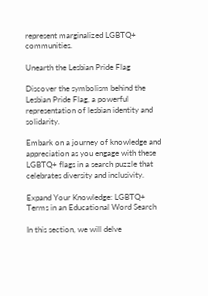represent marginalized LGBTQ+ communities.

Unearth the Lesbian Pride Flag

Discover the symbolism behind the Lesbian Pride Flag, a powerful representation of lesbian identity and solidarity.

Embark on a journey of knowledge and appreciation as you engage with these LGBTQ+ flags in a search puzzle that celebrates diversity and inclusivity.

Expand Your Knowledge: LGBTQ+ Terms in an Educational Word Search

In this section, we will delve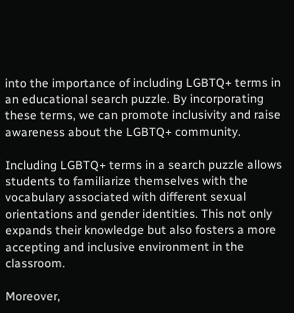into the importance of including LGBTQ+ terms in an educational search puzzle. By incorporating these terms, we can promote inclusivity and raise awareness about the LGBTQ+ community.

Including LGBTQ+ terms in a search puzzle allows students to familiarize themselves with the vocabulary associated with different sexual orientations and gender identities. This not only expands their knowledge but also fosters a more accepting and inclusive environment in the classroom.

Moreover,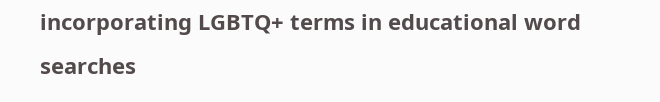incorporating LGBTQ+ terms in educational word searches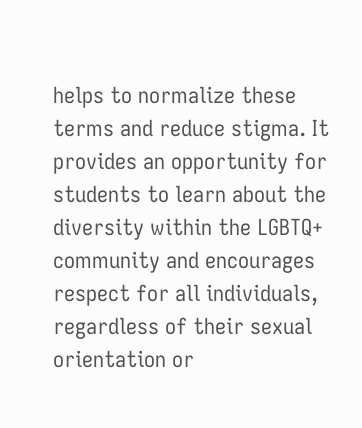helps to normalize these terms and reduce stigma. It provides an opportunity for students to learn about the diversity within the LGBTQ+ community and encourages respect for all individuals, regardless of their sexual orientation or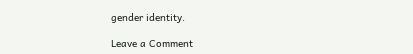gender identity.

Leave a Comment